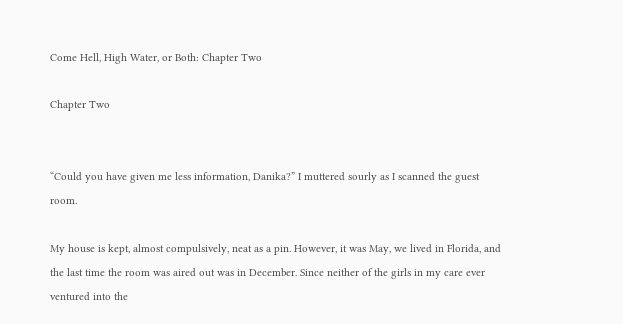Come Hell, High Water, or Both: Chapter Two

Chapter Two


“Could you have given me less information, Danika?” I muttered sourly as I scanned the guest room.

My house is kept, almost compulsively, neat as a pin. However, it was May, we lived in Florida, and the last time the room was aired out was in December. Since neither of the girls in my care ever ventured into the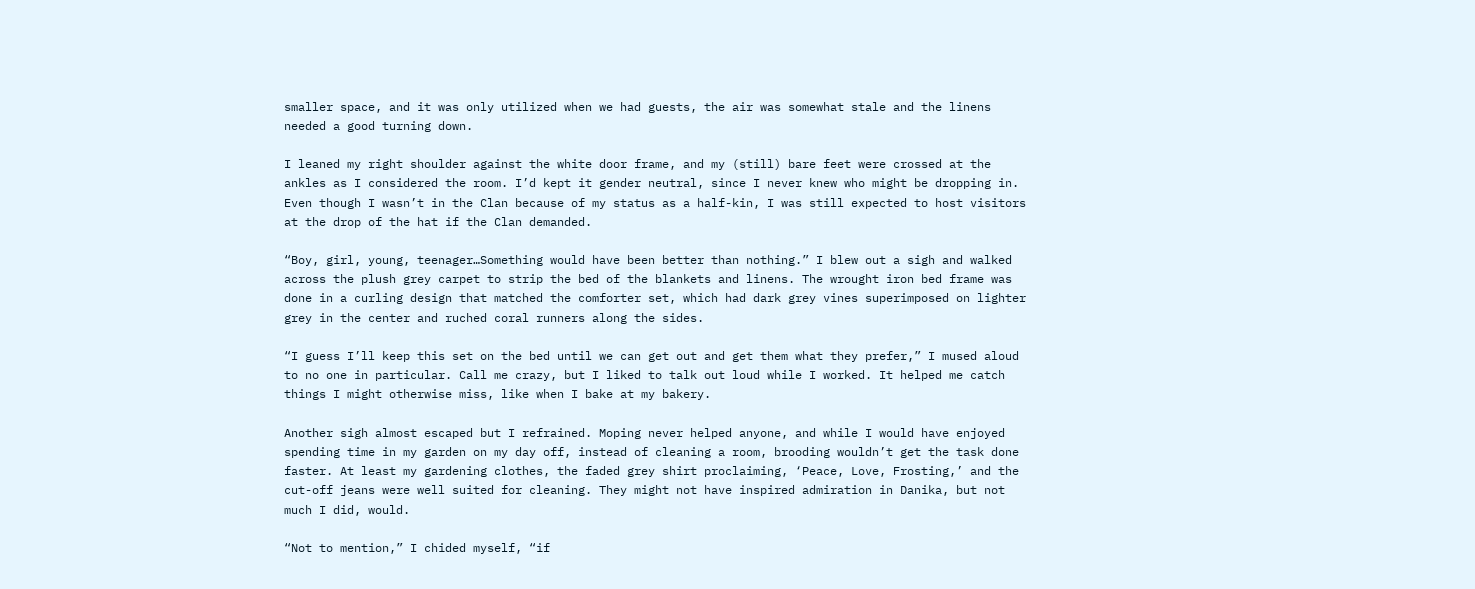smaller space, and it was only utilized when we had guests, the air was somewhat stale and the linens needed a good turning down.

I leaned my right shoulder against the white door frame, and my (still) bare feet were crossed at the ankles as I considered the room. I’d kept it gender neutral, since I never knew who might be dropping in. Even though I wasn’t in the Clan because of my status as a half-kin, I was still expected to host visitors at the drop of the hat if the Clan demanded.

“Boy, girl, young, teenager…Something would have been better than nothing.” I blew out a sigh and walked across the plush grey carpet to strip the bed of the blankets and linens. The wrought iron bed frame was done in a curling design that matched the comforter set, which had dark grey vines superimposed on lighter grey in the center and ruched coral runners along the sides.

“I guess I’ll keep this set on the bed until we can get out and get them what they prefer,” I mused aloud to no one in particular. Call me crazy, but I liked to talk out loud while I worked. It helped me catch things I might otherwise miss, like when I bake at my bakery.

Another sigh almost escaped but I refrained. Moping never helped anyone, and while I would have enjoyed spending time in my garden on my day off, instead of cleaning a room, brooding wouldn’t get the task done faster. At least my gardening clothes, the faded grey shirt proclaiming, ‘Peace, Love, Frosting,’ and the cut-off jeans were well suited for cleaning. They might not have inspired admiration in Danika, but not much I did, would.

“Not to mention,” I chided myself, “if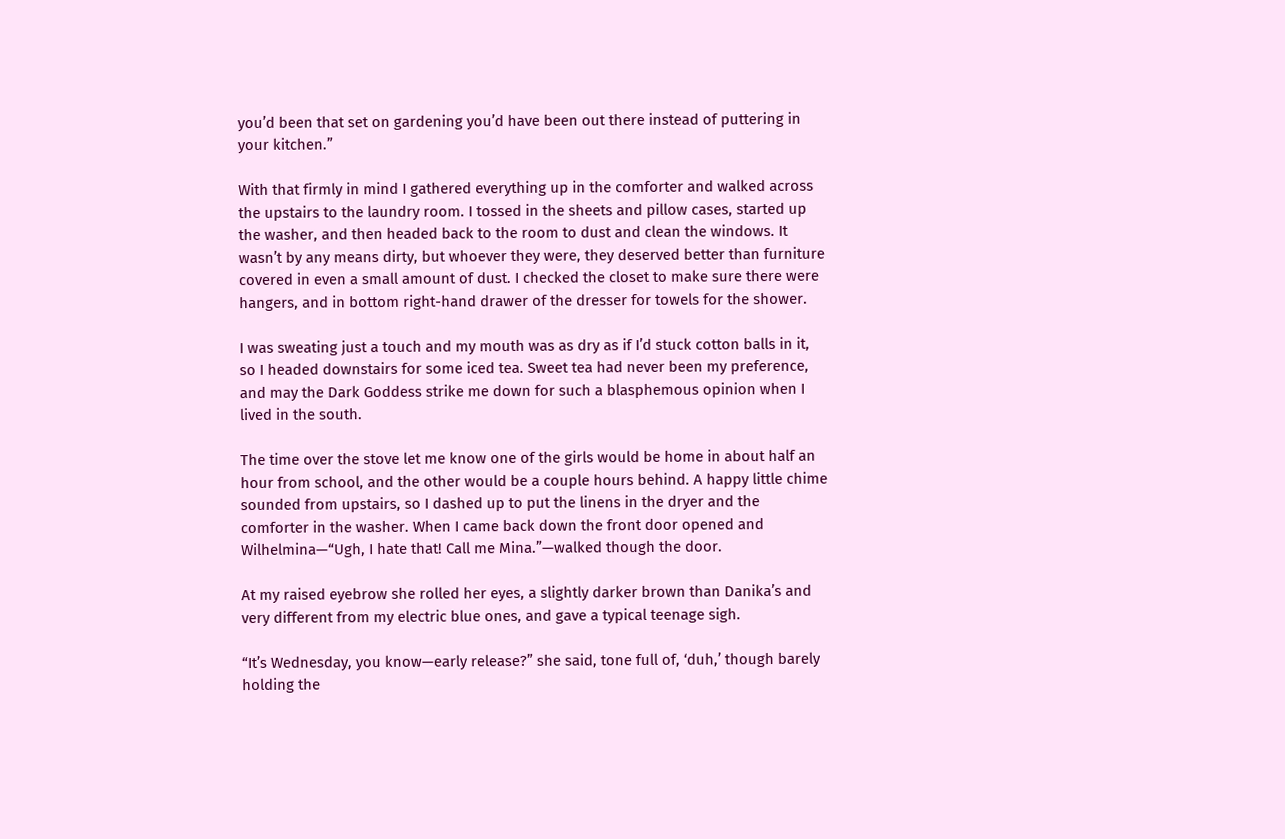you’d been that set on gardening you’d have been out there instead of puttering in your kitchen.”

With that firmly in mind I gathered everything up in the comforter and walked across the upstairs to the laundry room. I tossed in the sheets and pillow cases, started up the washer, and then headed back to the room to dust and clean the windows. It wasn’t by any means dirty, but whoever they were, they deserved better than furniture covered in even a small amount of dust. I checked the closet to make sure there were hangers, and in bottom right-hand drawer of the dresser for towels for the shower.

I was sweating just a touch and my mouth was as dry as if I’d stuck cotton balls in it, so I headed downstairs for some iced tea. Sweet tea had never been my preference, and may the Dark Goddess strike me down for such a blasphemous opinion when I lived in the south.

The time over the stove let me know one of the girls would be home in about half an hour from school, and the other would be a couple hours behind. A happy little chime sounded from upstairs, so I dashed up to put the linens in the dryer and the comforter in the washer. When I came back down the front door opened and Wilhelmina—“Ugh, I hate that! Call me Mina.”—walked though the door.

At my raised eyebrow she rolled her eyes, a slightly darker brown than Danika’s and very different from my electric blue ones, and gave a typical teenage sigh.

“It’s Wednesday, you know—early release?” she said, tone full of, ‘duh,’ though barely holding the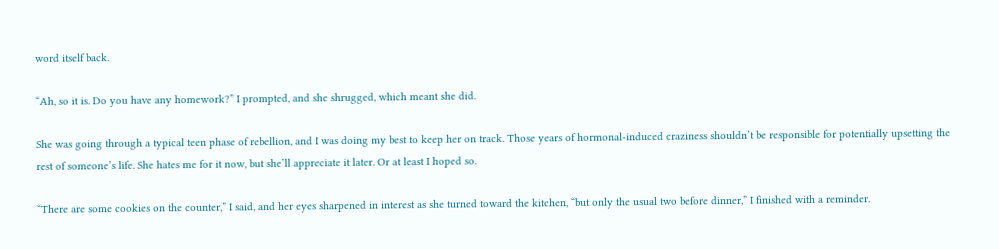word itself back.

“Ah, so it is. Do you have any homework?” I prompted, and she shrugged, which meant she did.

She was going through a typical teen phase of rebellion, and I was doing my best to keep her on track. Those years of hormonal-induced craziness shouldn’t be responsible for potentially upsetting the rest of someone’s life. She hates me for it now, but she’ll appreciate it later. Or at least I hoped so.

“There are some cookies on the counter,” I said, and her eyes sharpened in interest as she turned toward the kitchen, “but only the usual two before dinner,” I finished with a reminder.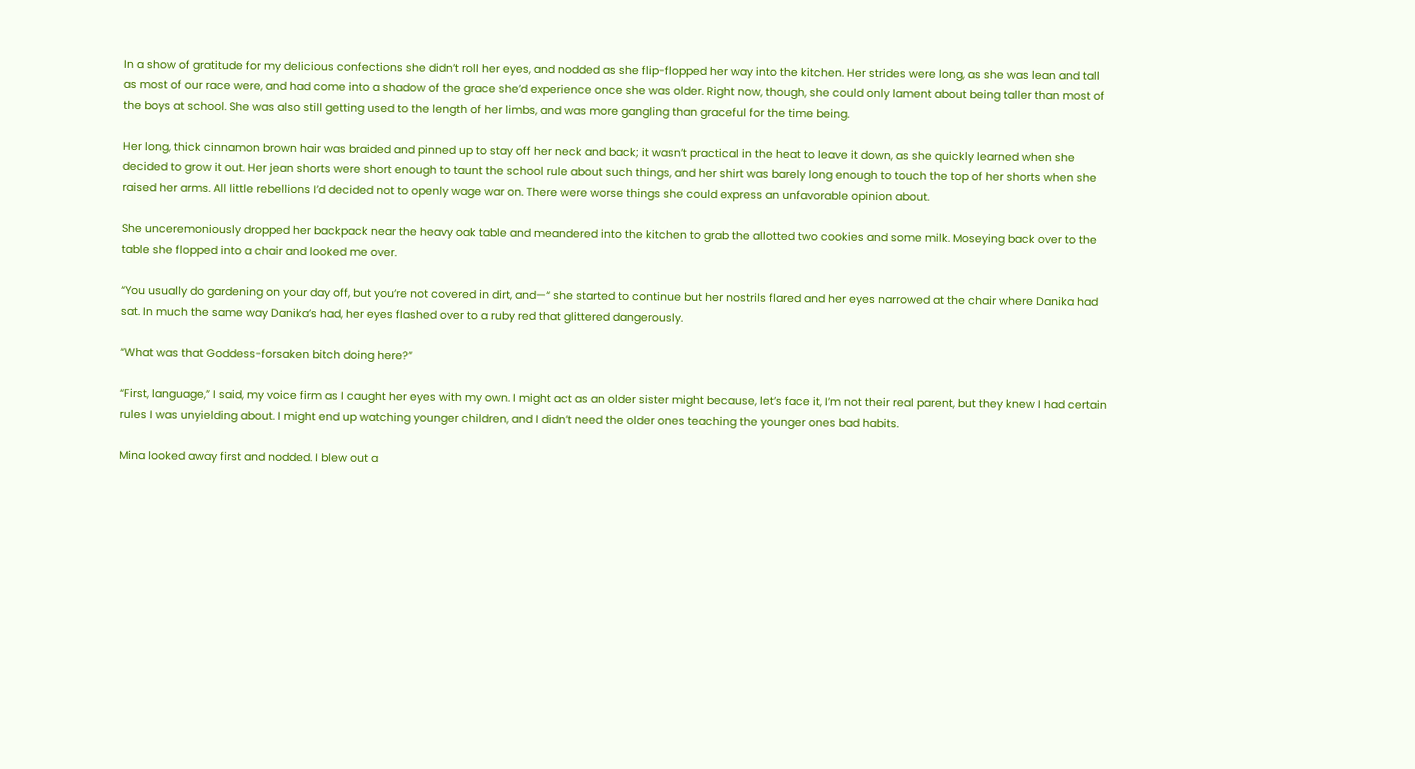In a show of gratitude for my delicious confections she didn’t roll her eyes, and nodded as she flip-flopped her way into the kitchen. Her strides were long, as she was lean and tall as most of our race were, and had come into a shadow of the grace she’d experience once she was older. Right now, though, she could only lament about being taller than most of the boys at school. She was also still getting used to the length of her limbs, and was more gangling than graceful for the time being.

Her long, thick cinnamon brown hair was braided and pinned up to stay off her neck and back; it wasn’t practical in the heat to leave it down, as she quickly learned when she decided to grow it out. Her jean shorts were short enough to taunt the school rule about such things, and her shirt was barely long enough to touch the top of her shorts when she raised her arms. All little rebellions I’d decided not to openly wage war on. There were worse things she could express an unfavorable opinion about.

She unceremoniously dropped her backpack near the heavy oak table and meandered into the kitchen to grab the allotted two cookies and some milk. Moseying back over to the table she flopped into a chair and looked me over.

“You usually do gardening on your day off, but you’re not covered in dirt, and—“ she started to continue but her nostrils flared and her eyes narrowed at the chair where Danika had sat. In much the same way Danika’s had, her eyes flashed over to a ruby red that glittered dangerously.

“What was that Goddess-forsaken bitch doing here?”

“First, language,” I said, my voice firm as I caught her eyes with my own. I might act as an older sister might because, let’s face it, I’m not their real parent, but they knew I had certain rules I was unyielding about. I might end up watching younger children, and I didn’t need the older ones teaching the younger ones bad habits.

Mina looked away first and nodded. I blew out a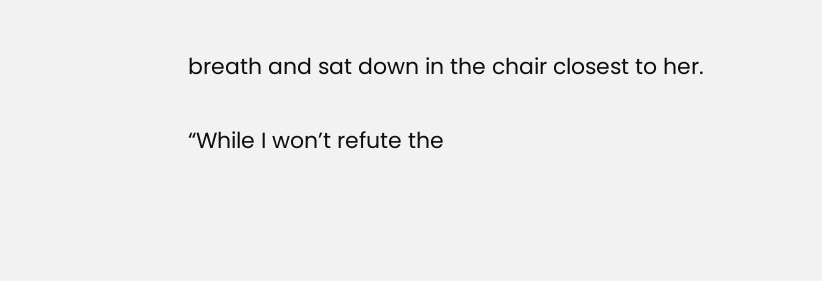breath and sat down in the chair closest to her.

“While I won’t refute the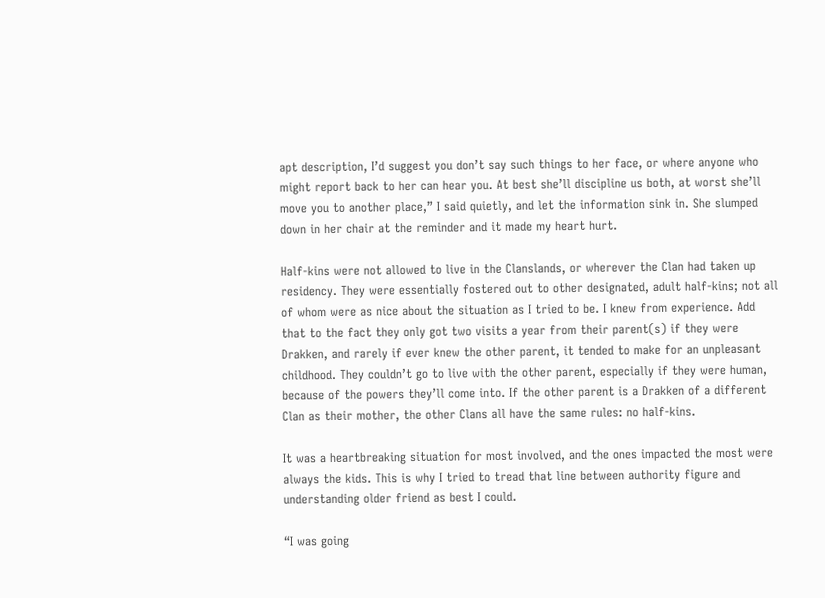apt description, I’d suggest you don’t say such things to her face, or where anyone who might report back to her can hear you. At best she’ll discipline us both, at worst she’ll move you to another place,” I said quietly, and let the information sink in. She slumped down in her chair at the reminder and it made my heart hurt.

Half-kins were not allowed to live in the Clanslands, or wherever the Clan had taken up residency. They were essentially fostered out to other designated, adult half-kins; not all of whom were as nice about the situation as I tried to be. I knew from experience. Add that to the fact they only got two visits a year from their parent(s) if they were Drakken, and rarely if ever knew the other parent, it tended to make for an unpleasant childhood. They couldn’t go to live with the other parent, especially if they were human, because of the powers they’ll come into. If the other parent is a Drakken of a different Clan as their mother, the other Clans all have the same rules: no half-kins.

It was a heartbreaking situation for most involved, and the ones impacted the most were always the kids. This is why I tried to tread that line between authority figure and understanding older friend as best I could.

“I was going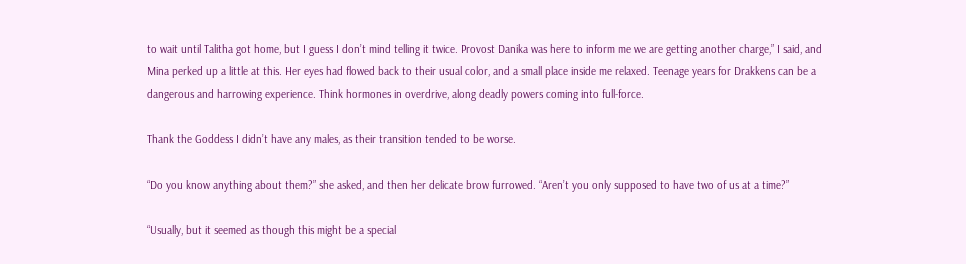to wait until Talitha got home, but I guess I don’t mind telling it twice. Provost Danika was here to inform me we are getting another charge,” I said, and Mina perked up a little at this. Her eyes had flowed back to their usual color, and a small place inside me relaxed. Teenage years for Drakkens can be a dangerous and harrowing experience. Think hormones in overdrive, along deadly powers coming into full-force.

Thank the Goddess I didn’t have any males, as their transition tended to be worse.

“Do you know anything about them?” she asked, and then her delicate brow furrowed. “Aren’t you only supposed to have two of us at a time?”

“Usually, but it seemed as though this might be a special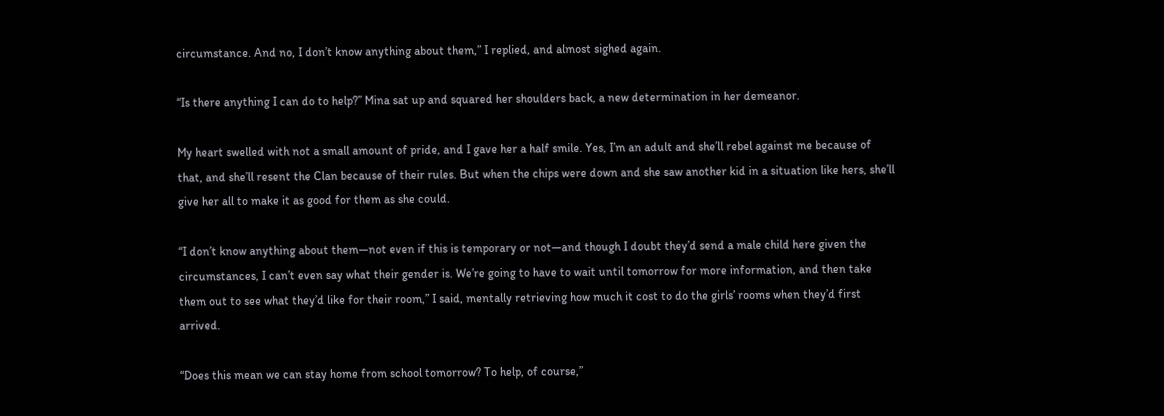circumstance. And no, I don’t know anything about them,” I replied, and almost sighed again.

“Is there anything I can do to help?” Mina sat up and squared her shoulders back, a new determination in her demeanor.

My heart swelled with not a small amount of pride, and I gave her a half smile. Yes, I’m an adult and she’ll rebel against me because of that, and she’ll resent the Clan because of their rules. But when the chips were down and she saw another kid in a situation like hers, she’ll give her all to make it as good for them as she could.

“I don’t know anything about them—not even if this is temporary or not—and though I doubt they’d send a male child here given the circumstances, I can’t even say what their gender is. We’re going to have to wait until tomorrow for more information, and then take them out to see what they’d like for their room,” I said, mentally retrieving how much it cost to do the girls’ rooms when they’d first arrived.

“Does this mean we can stay home from school tomorrow? To help, of course,”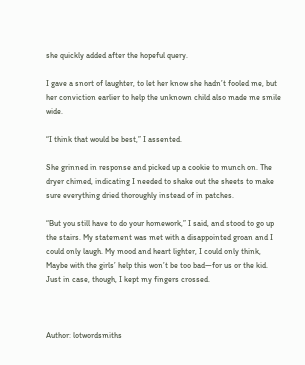she quickly added after the hopeful query.

I gave a snort of laughter, to let her know she hadn’t fooled me, but her conviction earlier to help the unknown child also made me smile wide.

“I think that would be best,” I assented.

She grinned in response and picked up a cookie to munch on. The dryer chimed, indicating I needed to shake out the sheets to make sure everything dried thoroughly instead of in patches.

“But you still have to do your homework,” I said, and stood to go up the stairs. My statement was met with a disappointed groan and I could only laugh. My mood and heart lighter, I could only think, Maybe with the girls’ help this won’t be too bad—for us or the kid. Just in case, though, I kept my fingers crossed.



Author: lotwordsmiths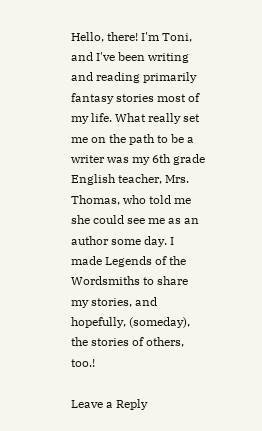Hello, there! I'm Toni, and I've been writing and reading primarily fantasy stories most of my life. What really set me on the path to be a writer was my 6th grade English teacher, Mrs. Thomas, who told me she could see me as an author some day. I made Legends of the Wordsmiths to share my stories, and hopefully, (someday), the stories of others, too.!

Leave a Reply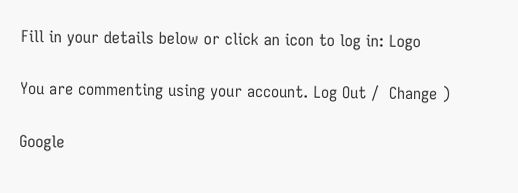Fill in your details below or click an icon to log in: Logo

You are commenting using your account. Log Out /  Change )

Google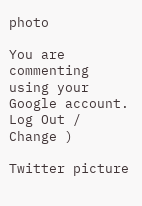photo

You are commenting using your Google account. Log Out /  Change )

Twitter picture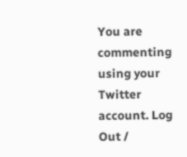You are commenting using your Twitter account. Log Out /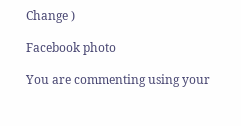Change )

Facebook photo

You are commenting using your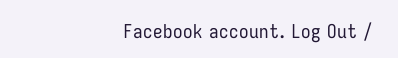Facebook account. Log Out /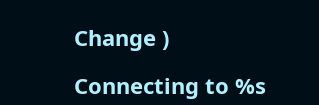Change )

Connecting to %s